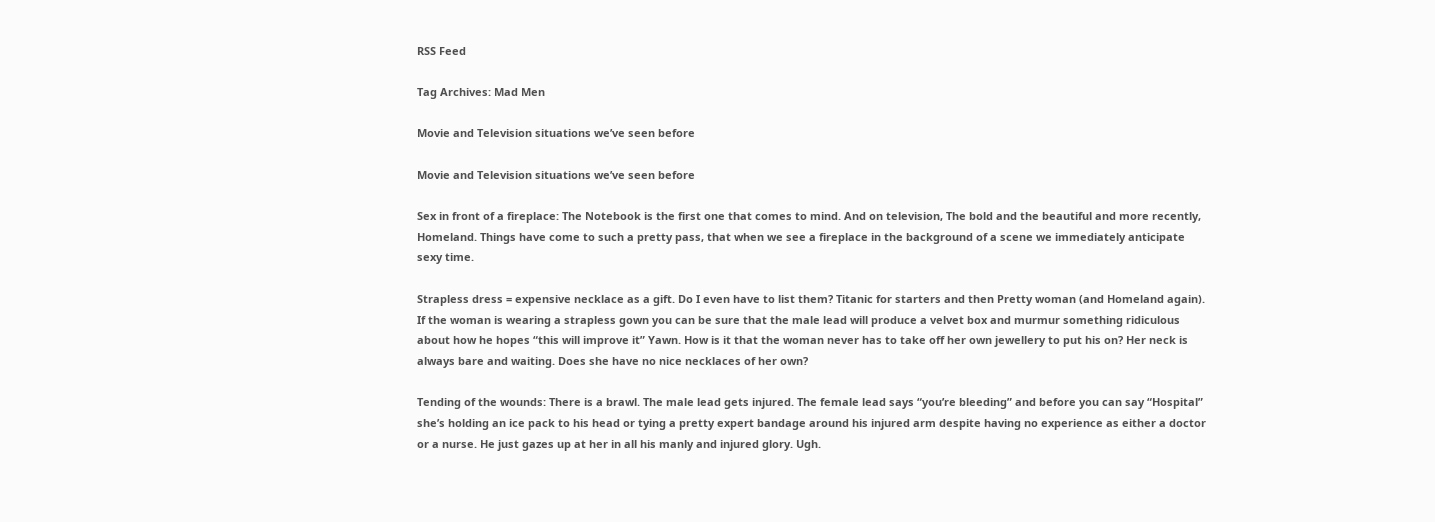RSS Feed

Tag Archives: Mad Men

Movie and Television situations we’ve seen before

Movie and Television situations we’ve seen before

Sex in front of a fireplace: The Notebook is the first one that comes to mind. And on television, The bold and the beautiful and more recently, Homeland. Things have come to such a pretty pass, that when we see a fireplace in the background of a scene we immediately anticipate sexy time.

Strapless dress = expensive necklace as a gift. Do I even have to list them? Titanic for starters and then Pretty woman (and Homeland again). If the woman is wearing a strapless gown you can be sure that the male lead will produce a velvet box and murmur something ridiculous about how he hopes “this will improve it” Yawn. How is it that the woman never has to take off her own jewellery to put his on? Her neck is always bare and waiting. Does she have no nice necklaces of her own?

Tending of the wounds: There is a brawl. The male lead gets injured. The female lead says “you’re bleeding” and before you can say “Hospital” she’s holding an ice pack to his head or tying a pretty expert bandage around his injured arm despite having no experience as either a doctor or a nurse. He just gazes up at her in all his manly and injured glory. Ugh.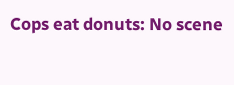Cops eat donuts: No scene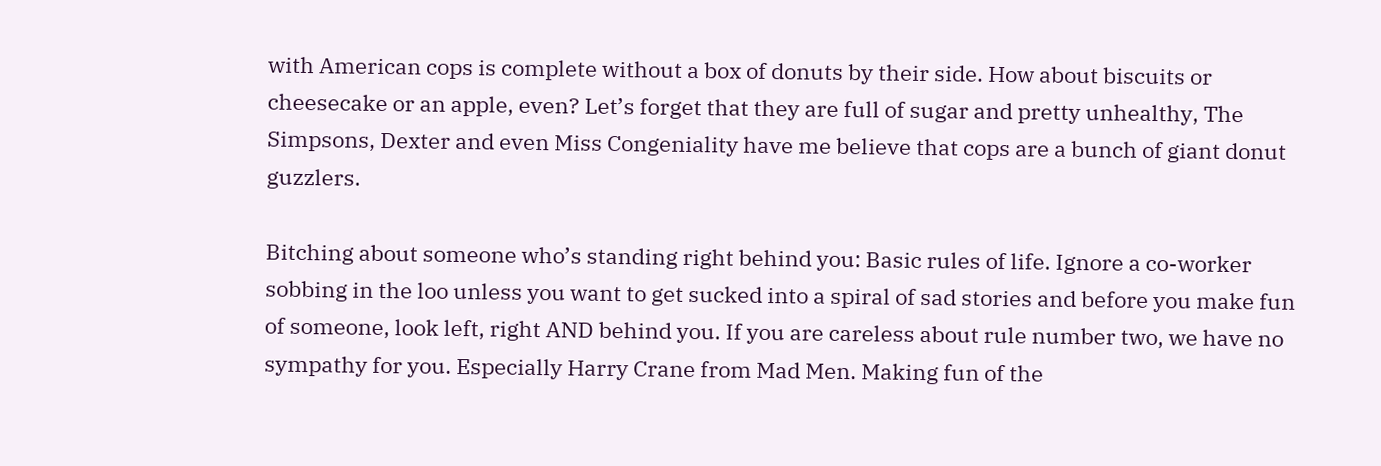with American cops is complete without a box of donuts by their side. How about biscuits or cheesecake or an apple, even? Let’s forget that they are full of sugar and pretty unhealthy, The Simpsons, Dexter and even Miss Congeniality have me believe that cops are a bunch of giant donut guzzlers.

Bitching about someone who’s standing right behind you: Basic rules of life. Ignore a co-worker sobbing in the loo unless you want to get sucked into a spiral of sad stories and before you make fun of someone, look left, right AND behind you. If you are careless about rule number two, we have no sympathy for you. Especially Harry Crane from Mad Men. Making fun of the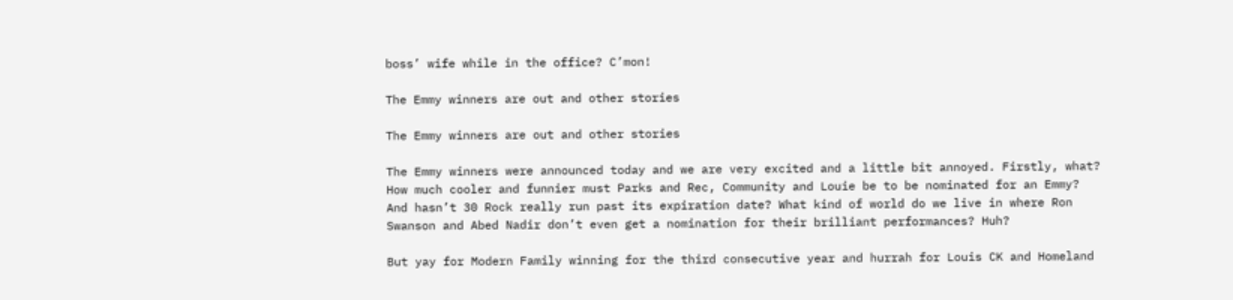boss’ wife while in the office? C’mon!

The Emmy winners are out and other stories

The Emmy winners are out and other stories

The Emmy winners were announced today and we are very excited and a little bit annoyed. Firstly, what? How much cooler and funnier must Parks and Rec, Community and Louie be to be nominated for an Emmy? And hasn’t 30 Rock really run past its expiration date? What kind of world do we live in where Ron Swanson and Abed Nadir don’t even get a nomination for their brilliant performances? Huh?

But yay for Modern Family winning for the third consecutive year and hurrah for Louis CK and Homeland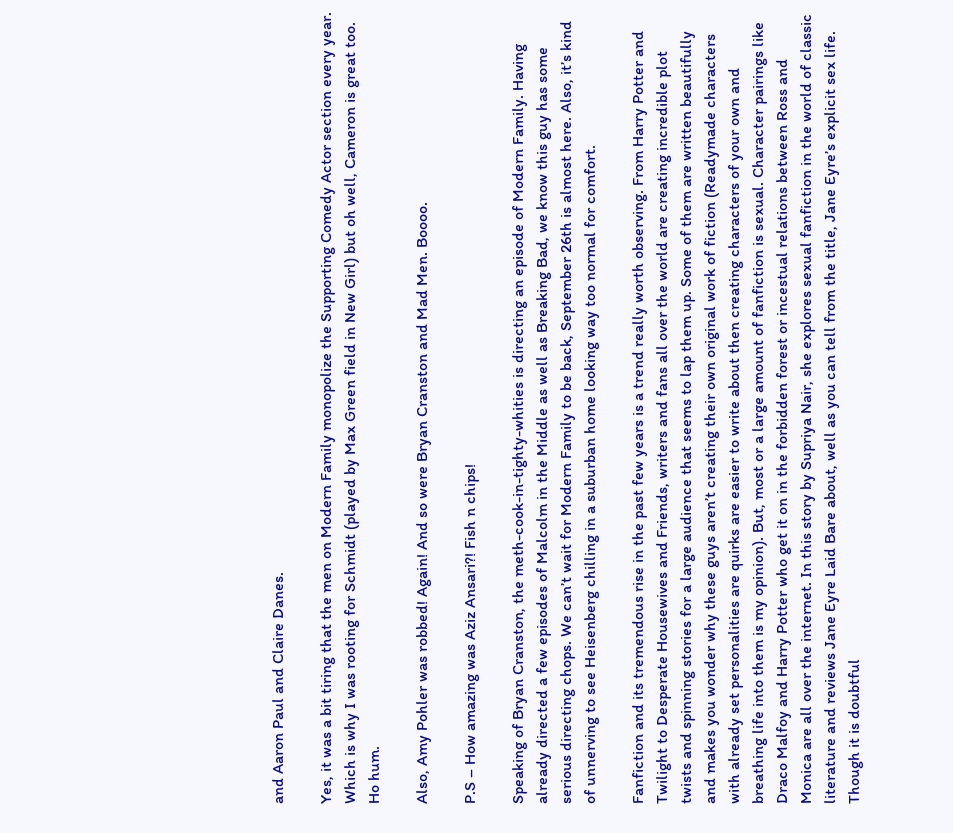and Aaron Paul and Claire Danes.

Yes, it was a bit tiring that the men on Modern Family monopolize the Supporting Comedy Actor section every year. Which is why I was rooting for Schmidt (played by Max Green field in New Girl) but oh well, Cameron is great too. Ho hum.

Also, Amy Pohler was robbed! Again! And so were Bryan Cranston and Mad Men. Boooo.

P.S – How amazing was Aziz Ansari?! Fish n chips!

Speaking of Bryan Cranston, the meth-cook-in-tighty-whities is directing an episode of Modern Family. Having already directed a few episodes of Malcolm in the Middle as well as Breaking Bad, we know this guy has some serious directing chops. We can’t wait for Modern Family to be back, September 26th is almost here. Also, it’s kind of unnerving to see Heisenberg chilling in a suburban home looking way too normal for comfort.

Fanfiction and its tremendous rise in the past few years is a trend really worth observing. From Harry Potter and Twilight to Desperate Housewives and Friends, writers and fans all over the world are creating incredible plot twists and spinning stories for a large audience that seems to lap them up. Some of them are written beautifully and makes you wonder why these guys aren’t creating their own original work of fiction (Readymade characters with already set personalities are quirks are easier to write about then creating characters of your own and breathing life into them is my opinion). But, most or a large amount of fanfiction is sexual. Character pairings like Draco Malfoy and Harry Potter who get it on in the forbidden forest or incestual relations between Ross and Monica are all over the internet. In this story by Supriya Nair, she explores sexual fanfiction in the world of classic literature and reviews Jane Eyre Laid Bare about, well as you can tell from the title, Jane Eyre’s explicit sex life. Though it is doubtful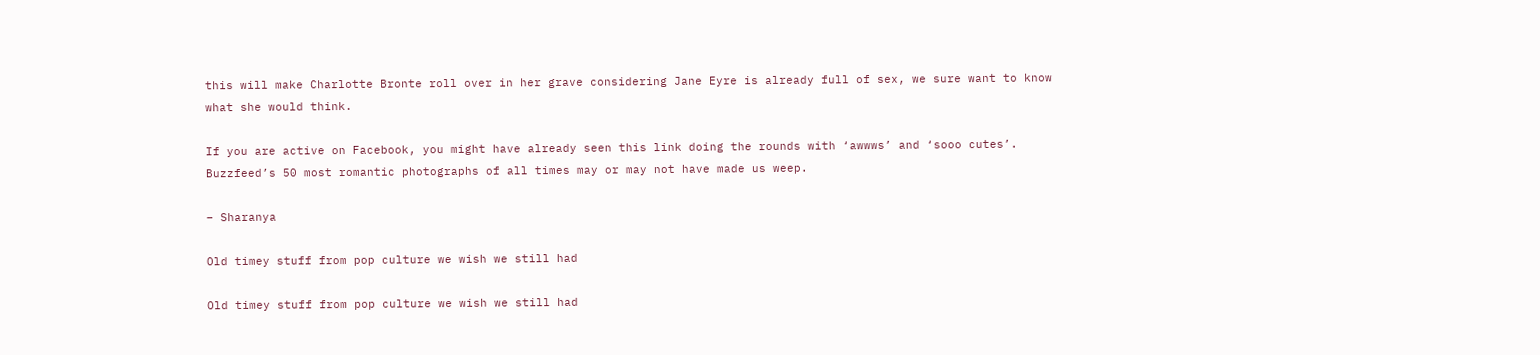this will make Charlotte Bronte roll over in her grave considering Jane Eyre is already full of sex, we sure want to know what she would think.

If you are active on Facebook, you might have already seen this link doing the rounds with ‘awwws’ and ‘sooo cutes’. Buzzfeed’s 50 most romantic photographs of all times may or may not have made us weep.

– Sharanya

Old timey stuff from pop culture we wish we still had

Old timey stuff from pop culture we wish we still had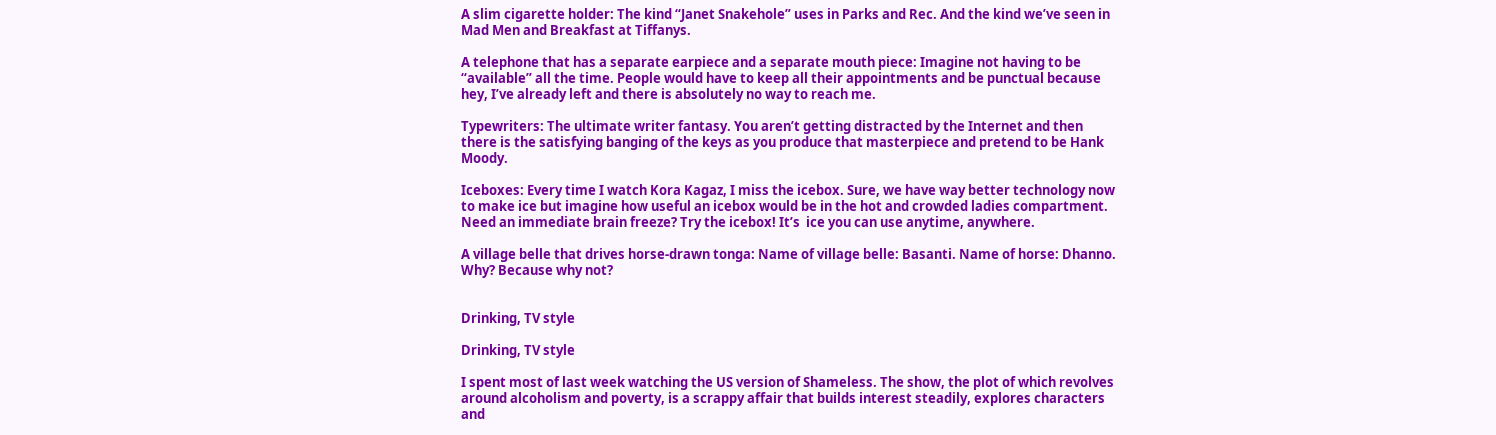A slim cigarette holder: The kind “Janet Snakehole” uses in Parks and Rec. And the kind we’ve seen in Mad Men and Breakfast at Tiffanys.

A telephone that has a separate earpiece and a separate mouth piece: Imagine not having to be “available” all the time. People would have to keep all their appointments and be punctual because hey, I’ve already left and there is absolutely no way to reach me.

Typewriters: The ultimate writer fantasy. You aren’t getting distracted by the Internet and then there is the satisfying banging of the keys as you produce that masterpiece and pretend to be Hank Moody.

Iceboxes: Every time I watch Kora Kagaz, I miss the icebox. Sure, we have way better technology now to make ice but imagine how useful an icebox would be in the hot and crowded ladies compartment. Need an immediate brain freeze? Try the icebox! It’s  ice you can use anytime, anywhere.

A village belle that drives horse-drawn tonga: Name of village belle: Basanti. Name of horse: Dhanno. Why? Because why not?


Drinking, TV style

Drinking, TV style

I spent most of last week watching the US version of Shameless. The show, the plot of which revolves around alcoholism and poverty, is a scrappy affair that builds interest steadily, explores characters and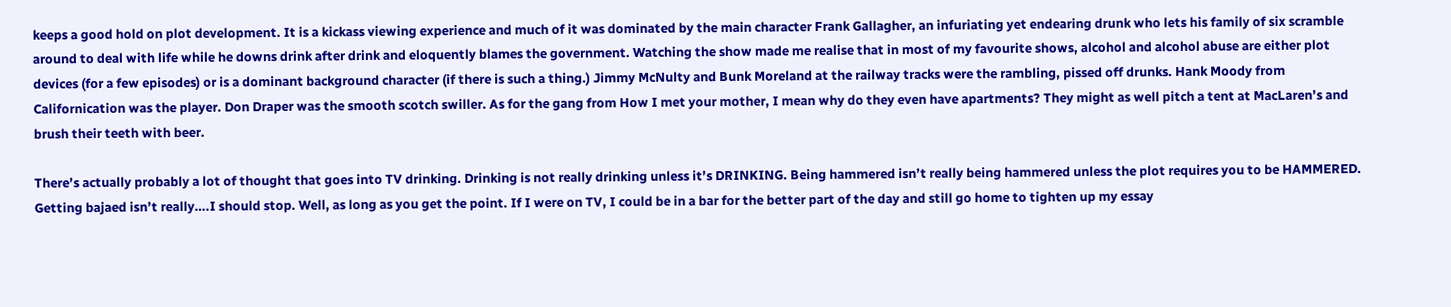keeps a good hold on plot development. It is a kickass viewing experience and much of it was dominated by the main character Frank Gallagher, an infuriating yet endearing drunk who lets his family of six scramble around to deal with life while he downs drink after drink and eloquently blames the government. Watching the show made me realise that in most of my favourite shows, alcohol and alcohol abuse are either plot devices (for a few episodes) or is a dominant background character (if there is such a thing.) Jimmy McNulty and Bunk Moreland at the railway tracks were the rambling, pissed off drunks. Hank Moody from Californication was the player. Don Draper was the smooth scotch swiller. As for the gang from How I met your mother, I mean why do they even have apartments? They might as well pitch a tent at MacLaren’s and brush their teeth with beer.

There’s actually probably a lot of thought that goes into TV drinking. Drinking is not really drinking unless it’s DRINKING. Being hammered isn’t really being hammered unless the plot requires you to be HAMMERED. Getting bajaed isn’t really….I should stop. Well, as long as you get the point. If I were on TV, I could be in a bar for the better part of the day and still go home to tighten up my essay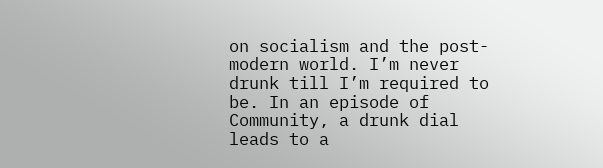on socialism and the post-modern world. I’m never drunk till I’m required to be. In an episode of Community, a drunk dial leads to a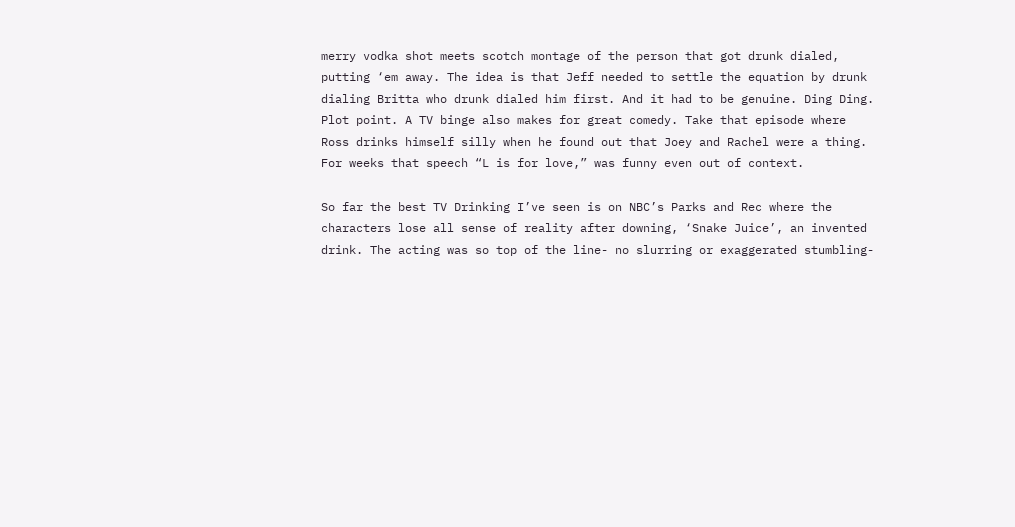merry vodka shot meets scotch montage of the person that got drunk dialed, putting ‘em away. The idea is that Jeff needed to settle the equation by drunk dialing Britta who drunk dialed him first. And it had to be genuine. Ding Ding. Plot point. A TV binge also makes for great comedy. Take that episode where Ross drinks himself silly when he found out that Joey and Rachel were a thing. For weeks that speech “L is for love,” was funny even out of context.

So far the best TV Drinking I’ve seen is on NBC’s Parks and Rec where the characters lose all sense of reality after downing, ‘Snake Juice’, an invented drink. The acting was so top of the line- no slurring or exaggerated stumbling-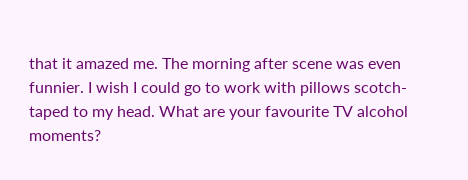that it amazed me. The morning after scene was even funnier. I wish I could go to work with pillows scotch-taped to my head. What are your favourite TV alcohol moments?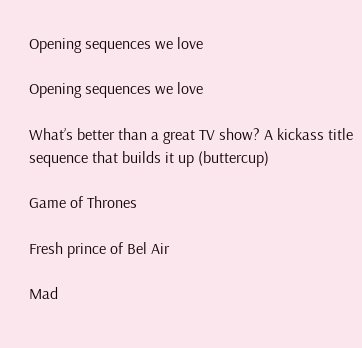Opening sequences we love

Opening sequences we love

What’s better than a great TV show? A kickass title sequence that builds it up (buttercup)

Game of Thrones

Fresh prince of Bel Air

Mad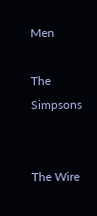Men

The Simpsons


The Wire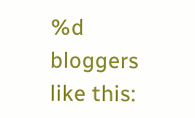%d bloggers like this: